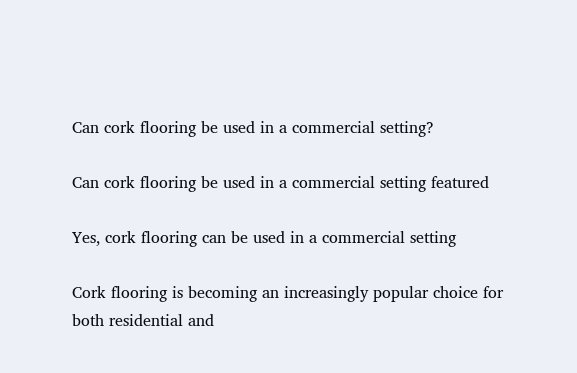Can cork flooring be used in a commercial setting?

Can cork flooring be used in a commercial setting featured

Yes, cork flooring can be used in a commercial setting

Cork flooring is becoming an increasingly popular choice for both residential and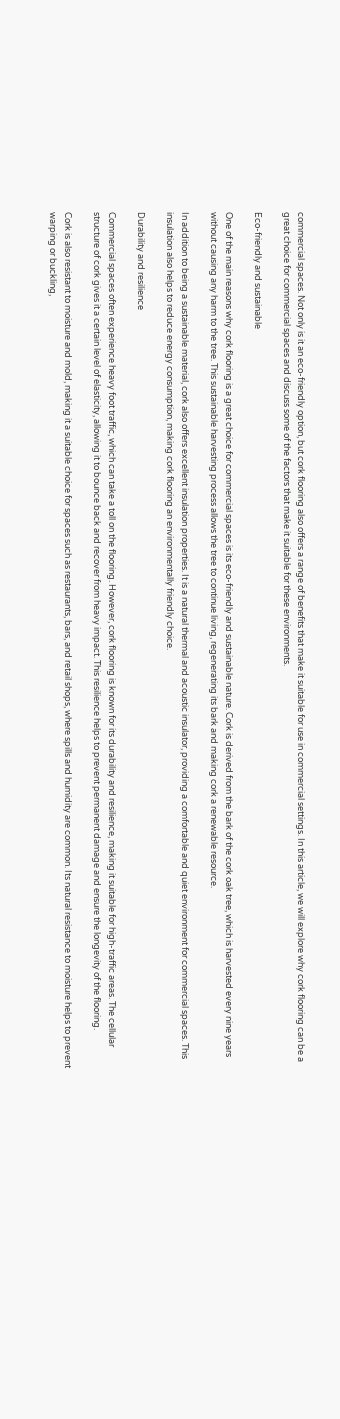commercial spaces. Not only is it an eco-friendly option, but cork flooring also offers a range of benefits that make it suitable for use in commercial settings. In this article, we will explore why cork flooring can be a great choice for commercial spaces and discuss some of the factors that make it suitable for these environments.

Eco-friendly and sustainable

One of the main reasons why cork flooring is a great choice for commercial spaces is its eco-friendly and sustainable nature. Cork is derived from the bark of the cork oak tree, which is harvested every nine years without causing any harm to the tree. This sustainable harvesting process allows the tree to continue living, regenerating its bark and making cork a renewable resource.

In addition to being a sustainable material, cork also offers excellent insulation properties. It is a natural thermal and acoustic insulator, providing a comfortable and quiet environment for commercial spaces. This insulation also helps to reduce energy consumption, making cork flooring an environmentally friendly choice.

Durability and resilience

Commercial spaces often experience heavy foot traffic, which can take a toll on the flooring. However, cork flooring is known for its durability and resilience, making it suitable for high-traffic areas. The cellular structure of cork gives it a certain level of elasticity, allowing it to bounce back and recover from heavy impact. This resilience helps to prevent permanent damage and ensure the longevity of the flooring.

Cork is also resistant to moisture and mold, making it a suitable choice for spaces such as restaurants, bars, and retail shops, where spills and humidity are common. Its natural resistance to moisture helps to prevent warping or buckling,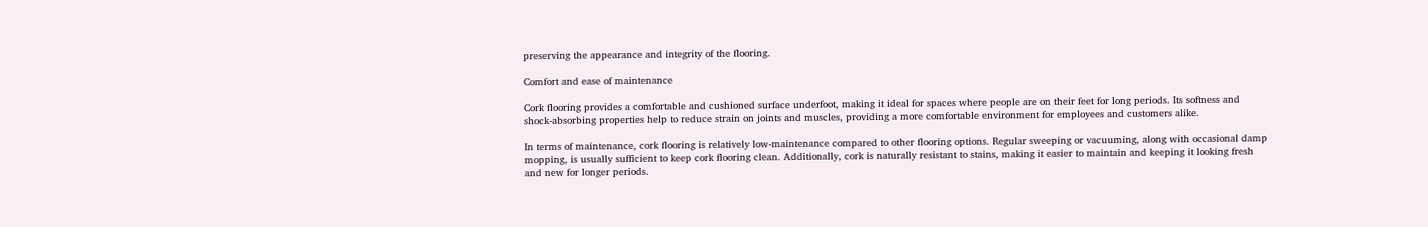preserving the appearance and integrity of the flooring.

Comfort and ease of maintenance

Cork flooring provides a comfortable and cushioned surface underfoot, making it ideal for spaces where people are on their feet for long periods. Its softness and shock-absorbing properties help to reduce strain on joints and muscles, providing a more comfortable environment for employees and customers alike.

In terms of maintenance, cork flooring is relatively low-maintenance compared to other flooring options. Regular sweeping or vacuuming, along with occasional damp mopping, is usually sufficient to keep cork flooring clean. Additionally, cork is naturally resistant to stains, making it easier to maintain and keeping it looking fresh and new for longer periods.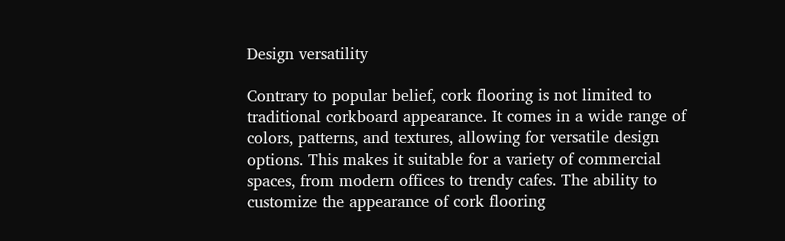Design versatility

Contrary to popular belief, cork flooring is not limited to traditional corkboard appearance. It comes in a wide range of colors, patterns, and textures, allowing for versatile design options. This makes it suitable for a variety of commercial spaces, from modern offices to trendy cafes. The ability to customize the appearance of cork flooring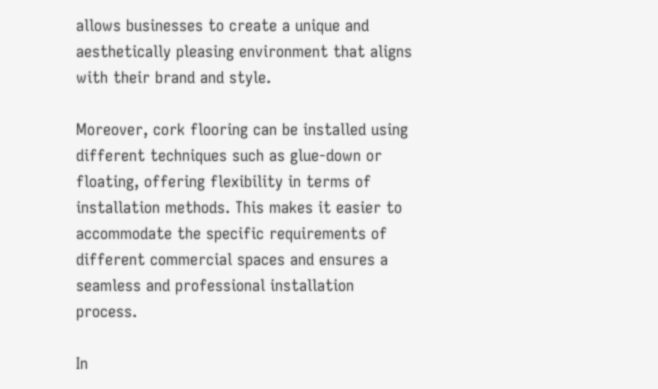allows businesses to create a unique and aesthetically pleasing environment that aligns with their brand and style.

Moreover, cork flooring can be installed using different techniques such as glue-down or floating, offering flexibility in terms of installation methods. This makes it easier to accommodate the specific requirements of different commercial spaces and ensures a seamless and professional installation process.

In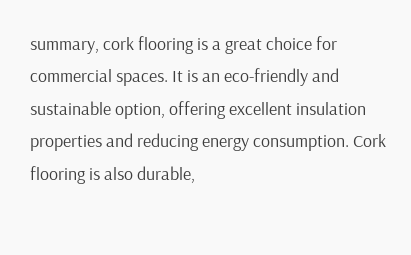summary, cork flooring is a great choice for commercial spaces. It is an eco-friendly and sustainable option, offering excellent insulation properties and reducing energy consumption. Cork flooring is also durable,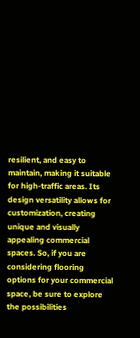resilient, and easy to maintain, making it suitable for high-traffic areas. Its design versatility allows for customization, creating unique and visually appealing commercial spaces. So, if you are considering flooring options for your commercial space, be sure to explore the possibilities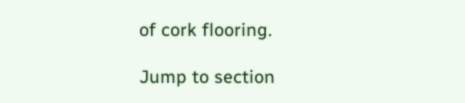of cork flooring.

Jump to section